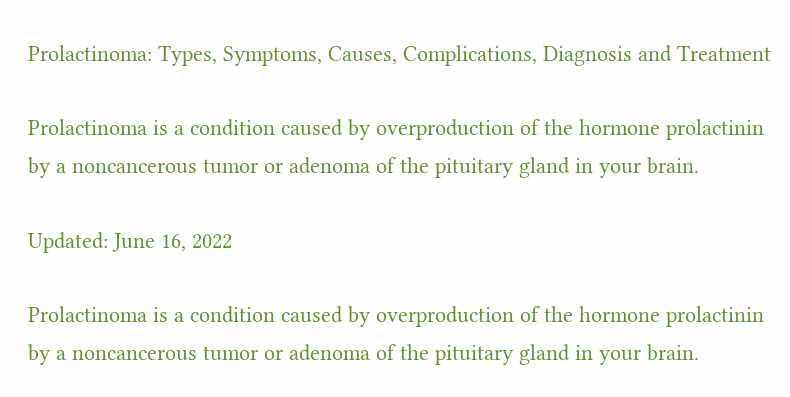Prolactinoma: Types, Symptoms, Causes, Complications, Diagnosis and Treatment

Prolactinoma is a condition caused by overproduction of the hormone prolactinin by a noncancerous tumor or adenoma of the pituitary gland in your brain.

Updated: June 16, 2022

Prolactinoma is a condition caused by overproduction of the hormone prolactinin by a noncancerous tumor or adenoma of the pituitary gland in your brain.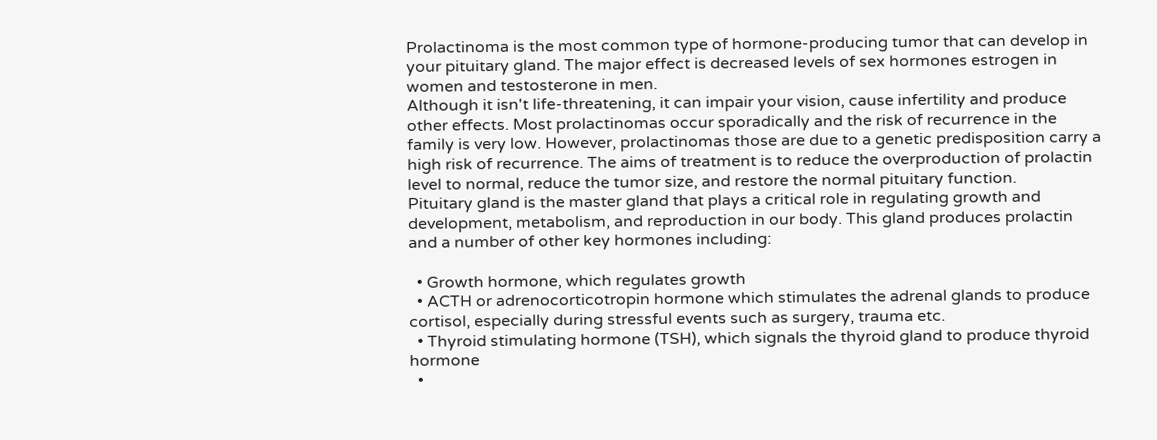Prolactinoma is the most common type of hormone-producing tumor that can develop in your pituitary gland. The major effect is decreased levels of sex hormones estrogen in women and testosterone in men.
Although it isn't life-threatening, it can impair your vision, cause infertility and produce other effects. Most prolactinomas occur sporadically and the risk of recurrence in the family is very low. However, prolactinomas those are due to a genetic predisposition carry a high risk of recurrence. The aims of treatment is to reduce the overproduction of prolactin level to normal, reduce the tumor size, and restore the normal pituitary function.
Pituitary gland is the master gland that plays a critical role in regulating growth and development, metabolism, and reproduction in our body. This gland produces prolactin and a number of other key hormones including:

  • Growth hormone, which regulates growth
  • ACTH or adrenocorticotropin hormone which stimulates the adrenal glands to produce cortisol, especially during stressful events such as surgery, trauma etc.
  • Thyroid stimulating hormone (TSH), which signals the thyroid gland to produce thyroid hormone
  •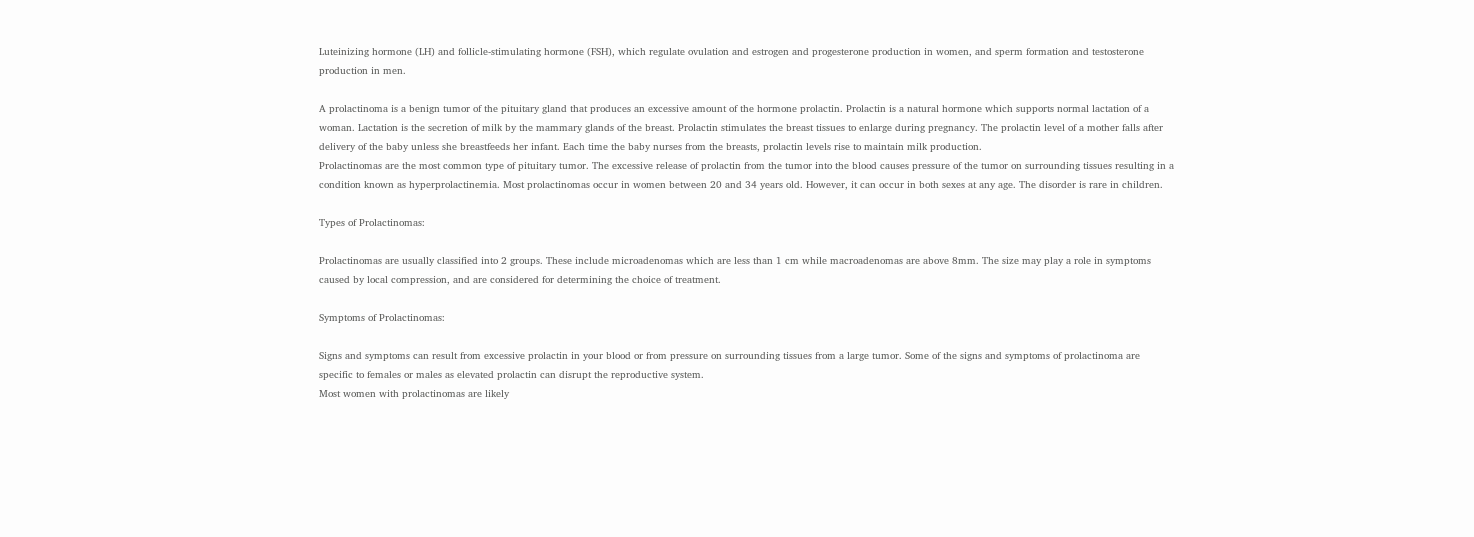Luteinizing hormone (LH) and follicle-stimulating hormone (FSH), which regulate ovulation and estrogen and progesterone production in women, and sperm formation and testosterone production in men.

A prolactinoma is a benign tumor of the pituitary gland that produces an excessive amount of the hormone prolactin. Prolactin is a natural hormone which supports normal lactation of a woman. Lactation is the secretion of milk by the mammary glands of the breast. Prolactin stimulates the breast tissues to enlarge during pregnancy. The prolactin level of a mother falls after delivery of the baby unless she breastfeeds her infant. Each time the baby nurses from the breasts, prolactin levels rise to maintain milk production.
Prolactinomas are the most common type of pituitary tumor. The excessive release of prolactin from the tumor into the blood causes pressure of the tumor on surrounding tissues resulting in a condition known as hyperprolactinemia. Most prolactinomas occur in women between 20 and 34 years old. However, it can occur in both sexes at any age. The disorder is rare in children.

Types of Prolactinomas:

Prolactinomas are usually classified into 2 groups. These include microadenomas which are less than 1 cm while macroadenomas are above 8mm. The size may play a role in symptoms caused by local compression, and are considered for determining the choice of treatment.

Symptoms of Prolactinomas:

Signs and symptoms can result from excessive prolactin in your blood or from pressure on surrounding tissues from a large tumor. Some of the signs and symptoms of prolactinoma are specific to females or males as elevated prolactin can disrupt the reproductive system.
Most women with prolactinomas are likely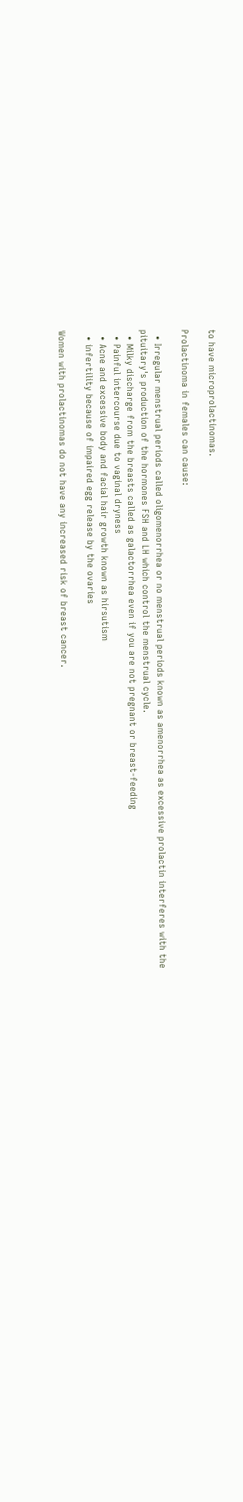to have microprolactinomas.

Prolactinoma in females can cause:

  • Irregular menstrual periods called oligomenorrhea or no menstrual periods known as amenorrhea as excessive prolactin interferes with the pituitary's production of the hormones FSH and LH which control the menstrual cycle.
  • Milky discharge from the breasts called as galactorrhea even if you are not pregnant or breast-feeding
  • Painful intercourse due to vaginal dryness
  • Acne and excessive body and facial hair growth known as hirsutism
  • infertility because of impaired egg release by the ovaries

Women with prolactinomas do not have any increased risk of breast cancer.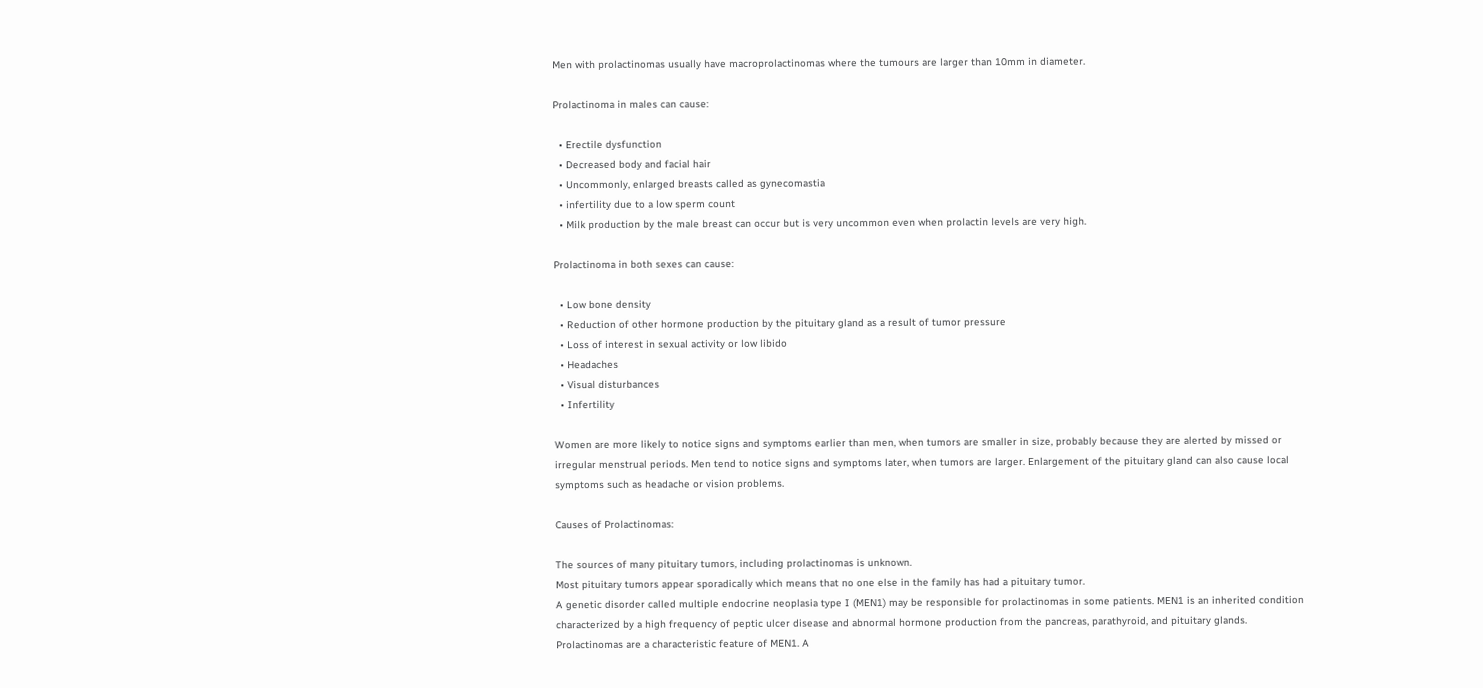Men with prolactinomas usually have macroprolactinomas where the tumours are larger than 10mm in diameter.

Prolactinoma in males can cause:

  • Erectile dysfunction
  • Decreased body and facial hair
  • Uncommonly, enlarged breasts called as gynecomastia
  • infertility due to a low sperm count
  • Milk production by the male breast can occur but is very uncommon even when prolactin levels are very high.

Prolactinoma in both sexes can cause:

  • Low bone density
  • Reduction of other hormone production by the pituitary gland as a result of tumor pressure
  • Loss of interest in sexual activity or low libido
  • Headaches
  • Visual disturbances
  • Infertility

Women are more likely to notice signs and symptoms earlier than men, when tumors are smaller in size, probably because they are alerted by missed or irregular menstrual periods. Men tend to notice signs and symptoms later, when tumors are larger. Enlargement of the pituitary gland can also cause local symptoms such as headache or vision problems.

Causes of Prolactinomas:

The sources of many pituitary tumors, including prolactinomas is unknown.
Most pituitary tumors appear sporadically which means that no one else in the family has had a pituitary tumor.
A genetic disorder called multiple endocrine neoplasia type I (MEN1) may be responsible for prolactinomas in some patients. MEN1 is an inherited condition characterized by a high frequency of peptic ulcer disease and abnormal hormone production from the pancreas, parathyroid, and pituitary glands. Prolactinomas are a characteristic feature of MEN1. A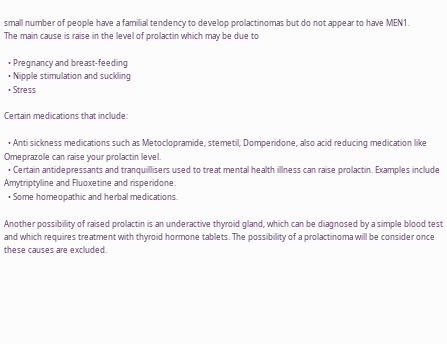small number of people have a familial tendency to develop prolactinomas but do not appear to have MEN1.
The main cause is raise in the level of prolactin which may be due to

  • Pregnancy and breast-feeding
  • Nipple stimulation and suckling
  • Stress

Certain medications that include:

  • Anti sickness medications such as Metoclopramide, stemetil, Domperidone, also acid reducing medication like Omeprazole can raise your prolactin level.
  • Certain antidepressants and tranquillisers used to treat mental health illness can raise prolactin. Examples include Amytriptyline and Fluoxetine and risperidone.
  • Some homeopathic and herbal medications.

Another possibility of raised prolactin is an underactive thyroid gland, which can be diagnosed by a simple blood test and which requires treatment with thyroid hormone tablets. The possibility of a prolactinoma will be consider once these causes are excluded.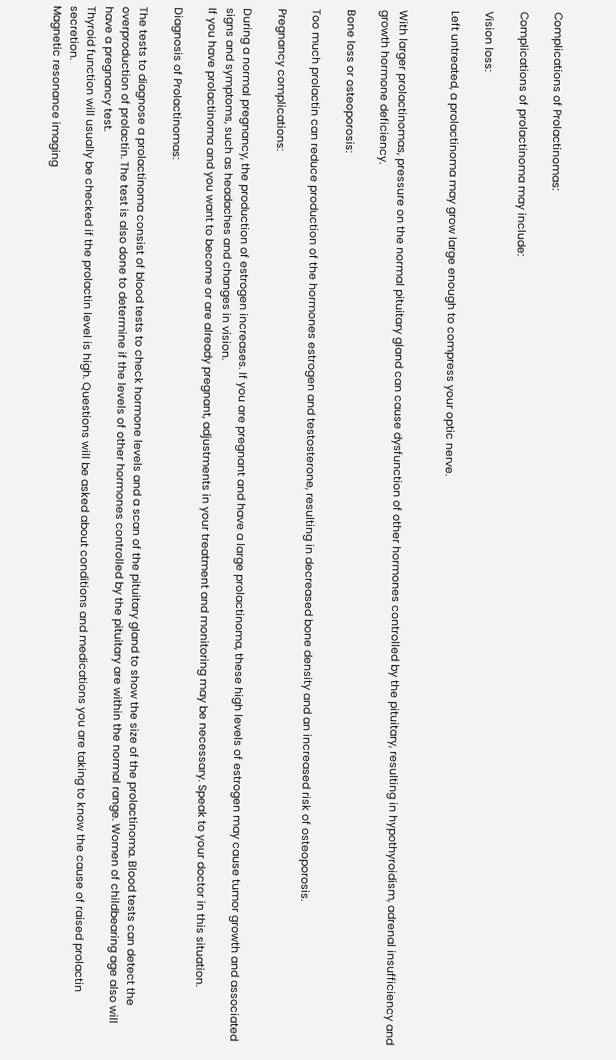Complications of Prolactinomas:

Complications of prolactinoma may include:

Vision loss:

Left untreated, a prolactinoma may grow large enough to compress your optic nerve.


With larger prolactinomas, pressure on the normal pituitary gland can cause dysfunction of other hormones controlled by the pituitary, resulting in hypothyroidism, adrenal insufficiency and growth hormone deficiency.

Bone loss or osteoporosis:

Too much prolactin can reduce production of the hormones estrogen and testosterone, resulting in decreased bone density and an increased risk of osteoporosis.

Pregnancy complications:

During a normal pregnancy, the production of estrogen increases. If you are pregnant and have a large prolactinoma, these high levels of estrogen may cause tumor growth and associated signs and symptoms, such as headaches and changes in vision.
If you have prolactinoma and you want to become or are already pregnant, adjustments in your treatment and monitoring may be necessary. Speak to your doctor in this situation.

Diagnosis of Prolactinomas:

The tests to diagnose a prolactinoma consist of blood tests to check hormone levels and a scan of the pituitary gland to show the size of the prolactinoma. Blood tests can detect the overproduction of prolactin. The test is also done to determine if the levels of other hormones controlled by the pituitary are within the normal range. Women of childbearing age also will have a pregnancy test.
Thyroid function will usually be checked if the prolactin level is high. Questions will be asked about conditions and medications you are taking to know the cause of raised prolactin secretion.
Magnetic resonance imaging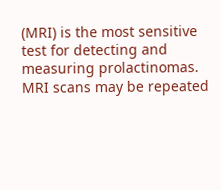(MRI) is the most sensitive test for detecting and measuring prolactinomas. MRI scans may be repeated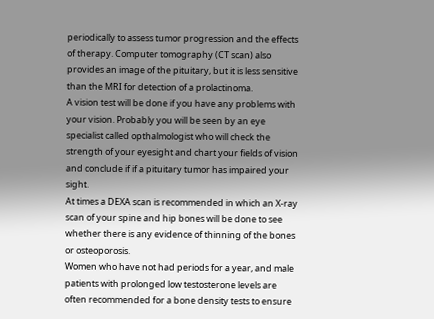periodically to assess tumor progression and the effects of therapy. Computer tomography (CT scan) also provides an image of the pituitary, but it is less sensitive than the MRI for detection of a prolactinoma.
A vision test will be done if you have any problems with your vision. Probably you will be seen by an eye specialist called opthalmologist who will check the strength of your eyesight and chart your fields of vision and conclude if if a pituitary tumor has impaired your sight.
At times a DEXA scan is recommended in which an X-ray scan of your spine and hip bones will be done to see whether there is any evidence of thinning of the bones or osteoporosis.
Women who have not had periods for a year, and male patients with prolonged low testosterone levels are often recommended for a bone density tests to ensure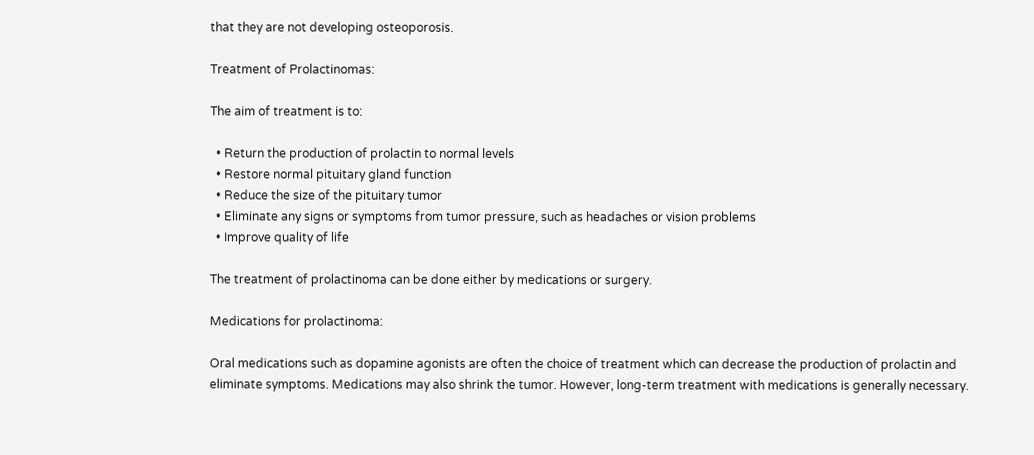that they are not developing osteoporosis.

Treatment of Prolactinomas:

The aim of treatment is to:

  • Return the production of prolactin to normal levels
  • Restore normal pituitary gland function
  • Reduce the size of the pituitary tumor
  • Eliminate any signs or symptoms from tumor pressure, such as headaches or vision problems
  • Improve quality of life

The treatment of prolactinoma can be done either by medications or surgery.

Medications for prolactinoma:

Oral medications such as dopamine agonists are often the choice of treatment which can decrease the production of prolactin and eliminate symptoms. Medications may also shrink the tumor. However, long-term treatment with medications is generally necessary.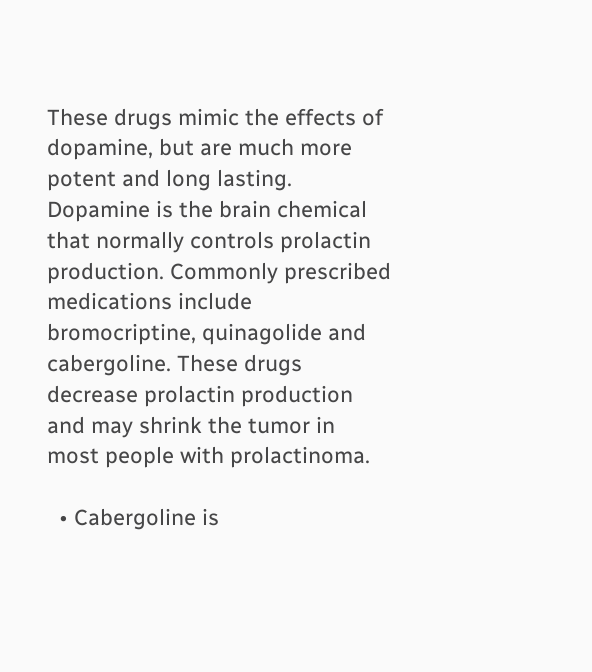These drugs mimic the effects of dopamine, but are much more potent and long lasting. Dopamine is the brain chemical that normally controls prolactin production. Commonly prescribed medications include bromocriptine, quinagolide and cabergoline. These drugs decrease prolactin production and may shrink the tumor in most people with prolactinoma.

  • Cabergoline is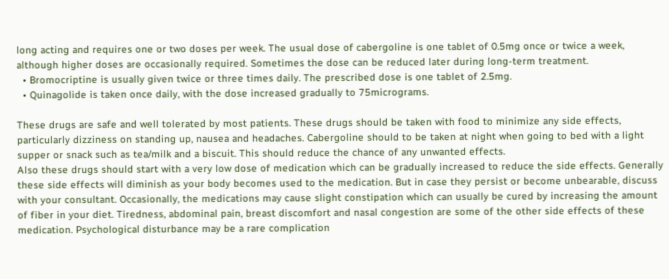long acting and requires one or two doses per week. The usual dose of cabergoline is one tablet of 0.5mg once or twice a week, although higher doses are occasionally required. Sometimes the dose can be reduced later during long-term treatment.
  • Bromocriptine is usually given twice or three times daily. The prescribed dose is one tablet of 2.5mg.
  • Quinagolide is taken once daily, with the dose increased gradually to 75micrograms.

These drugs are safe and well tolerated by most patients. These drugs should be taken with food to minimize any side effects, particularly dizziness on standing up, nausea and headaches. Cabergoline should to be taken at night when going to bed with a light supper or snack such as tea/milk and a biscuit. This should reduce the chance of any unwanted effects.
Also these drugs should start with a very low dose of medication which can be gradually increased to reduce the side effects. Generally these side effects will diminish as your body becomes used to the medication. But in case they persist or become unbearable, discuss with your consultant. Occasionally, the medications may cause slight constipation which can usually be cured by increasing the amount of fiber in your diet. Tiredness, abdominal pain, breast discomfort and nasal congestion are some of the other side effects of these medication. Psychological disturbance may be a rare complication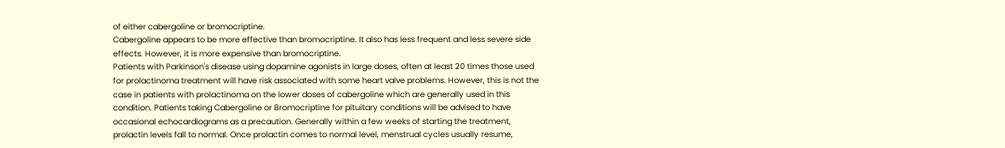of either cabergoline or bromocriptine.
Cabergoline appears to be more effective than bromocriptine. It also has less frequent and less severe side effects. However, it is more expensive than bromocriptine.
Patients with Parkinson's disease using dopamine agonists in large doses, often at least 20 times those used for prolactinoma treatment will have risk associated with some heart valve problems. However, this is not the case in patients with prolactinoma on the lower doses of cabergoline which are generally used in this condition. Patients taking Cabergoline or Bromocriptine for pituitary conditions will be advised to have occasional echocardiograms as a precaution. Generally within a few weeks of starting the treatment, prolactin levels fall to normal. Once prolactin comes to normal level, menstrual cycles usually resume,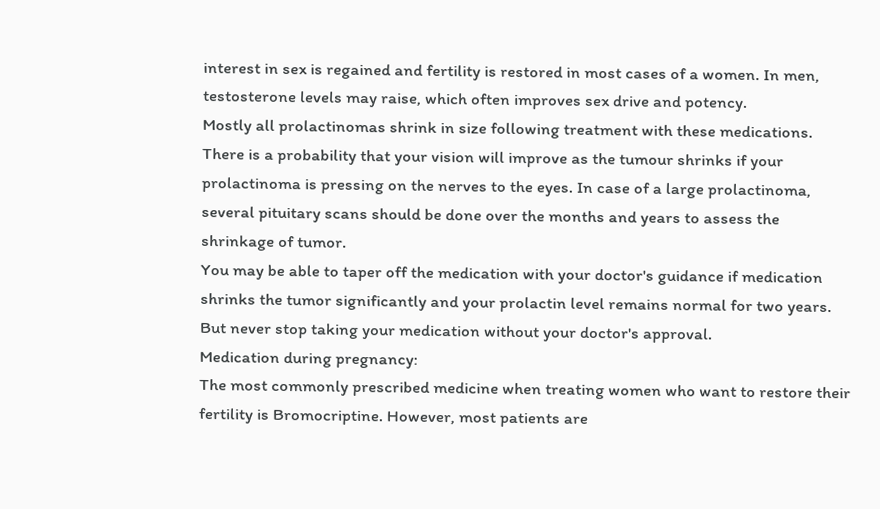interest in sex is regained and fertility is restored in most cases of a women. In men, testosterone levels may raise, which often improves sex drive and potency.
Mostly all prolactinomas shrink in size following treatment with these medications. There is a probability that your vision will improve as the tumour shrinks if your prolactinoma is pressing on the nerves to the eyes. In case of a large prolactinoma, several pituitary scans should be done over the months and years to assess the shrinkage of tumor.
You may be able to taper off the medication with your doctor's guidance if medication shrinks the tumor significantly and your prolactin level remains normal for two years. But never stop taking your medication without your doctor's approval.
Medication during pregnancy:
The most commonly prescribed medicine when treating women who want to restore their fertility is Bromocriptine. However, most patients are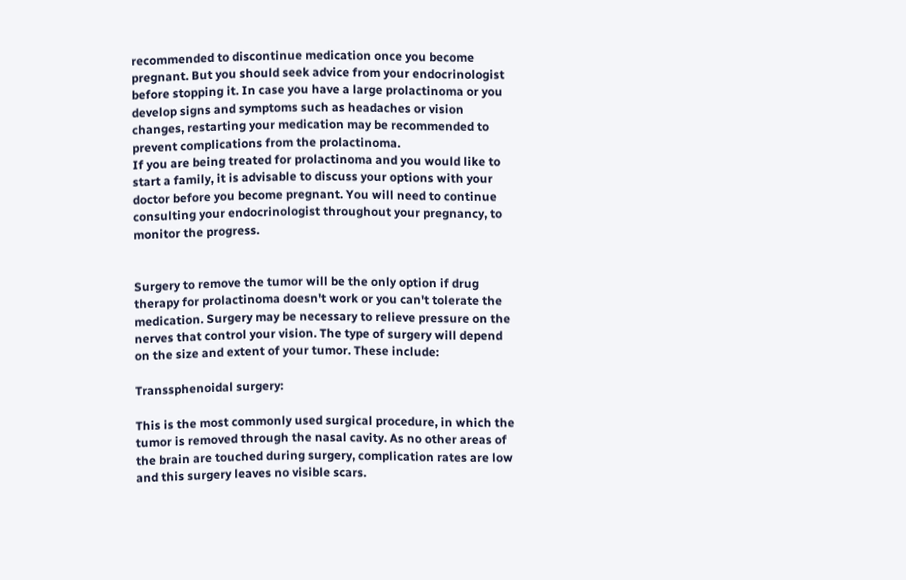recommended to discontinue medication once you become pregnant. But you should seek advice from your endocrinologist before stopping it. In case you have a large prolactinoma or you develop signs and symptoms such as headaches or vision changes, restarting your medication may be recommended to prevent complications from the prolactinoma.
If you are being treated for prolactinoma and you would like to start a family, it is advisable to discuss your options with your doctor before you become pregnant. You will need to continue consulting your endocrinologist throughout your pregnancy, to monitor the progress.


Surgery to remove the tumor will be the only option if drug therapy for prolactinoma doesn't work or you can't tolerate the medication. Surgery may be necessary to relieve pressure on the nerves that control your vision. The type of surgery will depend on the size and extent of your tumor. These include:

Transsphenoidal surgery:

This is the most commonly used surgical procedure, in which the tumor is removed through the nasal cavity. As no other areas of the brain are touched during surgery, complication rates are low and this surgery leaves no visible scars.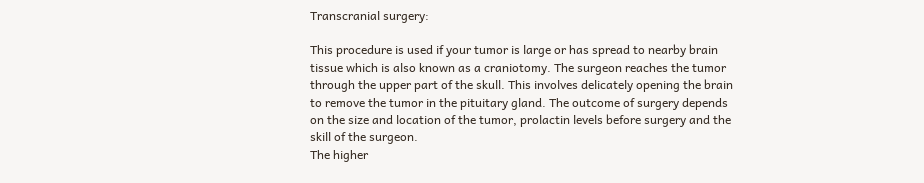Transcranial surgery:

This procedure is used if your tumor is large or has spread to nearby brain tissue which is also known as a craniotomy. The surgeon reaches the tumor through the upper part of the skull. This involves delicately opening the brain to remove the tumor in the pituitary gland. The outcome of surgery depends on the size and location of the tumor, prolactin levels before surgery and the skill of the surgeon.
The higher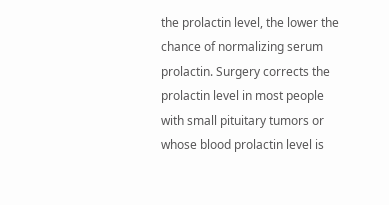the prolactin level, the lower the chance of normalizing serum prolactin. Surgery corrects the prolactin level in most people with small pituitary tumors or whose blood prolactin level is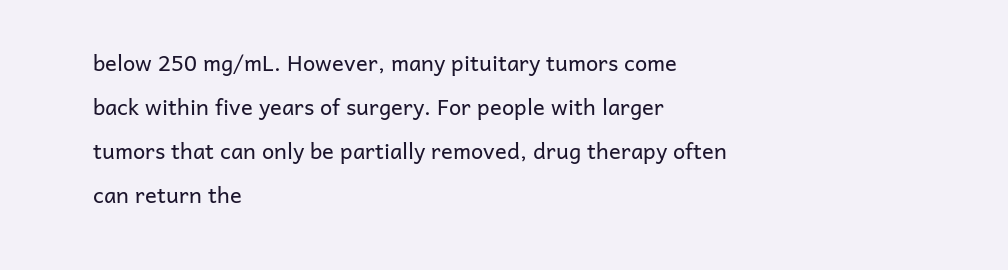below 250 mg/mL. However, many pituitary tumors come back within five years of surgery. For people with larger tumors that can only be partially removed, drug therapy often can return the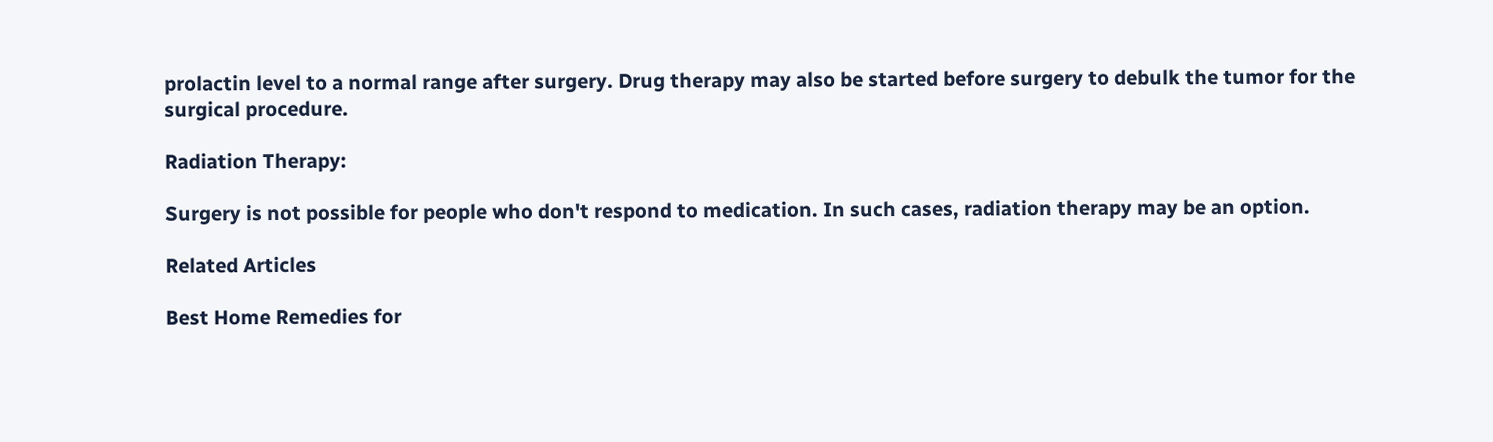prolactin level to a normal range after surgery. Drug therapy may also be started before surgery to debulk the tumor for the surgical procedure.

Radiation Therapy:

Surgery is not possible for people who don't respond to medication. In such cases, radiation therapy may be an option.

Related Articles

Best Home Remedies for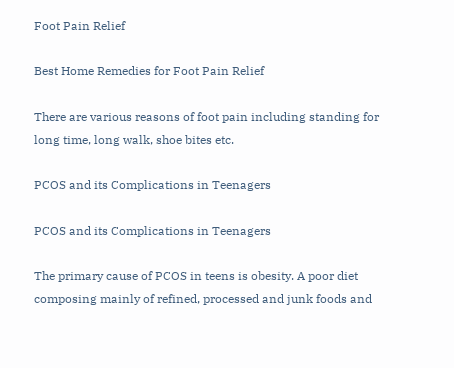Foot Pain Relief

Best Home Remedies for Foot Pain Relief

There are various reasons of foot pain including standing for long time, long walk, shoe bites etc.

PCOS and its Complications in Teenagers

PCOS and its Complications in Teenagers

The primary cause of PCOS in teens is obesity. A poor diet composing mainly of refined, processed and junk foods and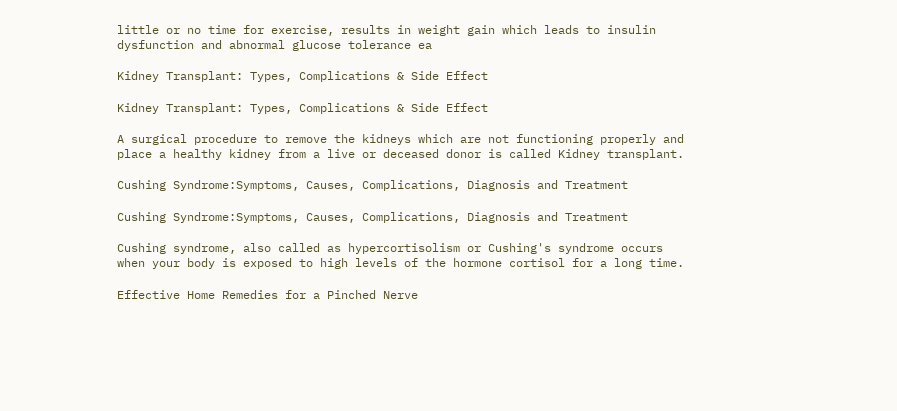little or no time for exercise, results in weight gain which leads to insulin dysfunction and abnormal glucose tolerance ea

Kidney Transplant: Types, Complications & Side Effect

Kidney Transplant: Types, Complications & Side Effect

A surgical procedure to remove the kidneys which are not functioning properly and place a healthy kidney from a live or deceased donor is called Kidney transplant.

Cushing Syndrome:Symptoms, Causes, Complications, Diagnosis and Treatment

Cushing Syndrome:Symptoms, Causes, Complications, Diagnosis and Treatment

Cushing syndrome, also called as hypercortisolism or Cushing's syndrome occurs when your body is exposed to high levels of the hormone cortisol for a long time.

Effective Home Remedies for a Pinched Nerve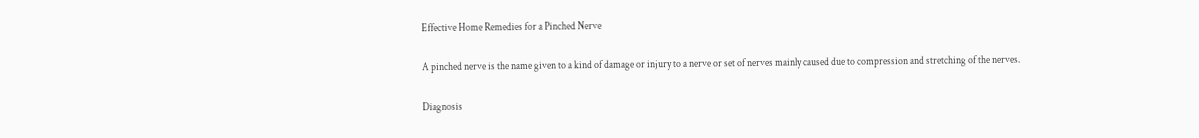Effective Home Remedies for a Pinched Nerve

A pinched nerve is the name given to a kind of damage or injury to a nerve or set of nerves mainly caused due to compression and stretching of the nerves.

Diagnosis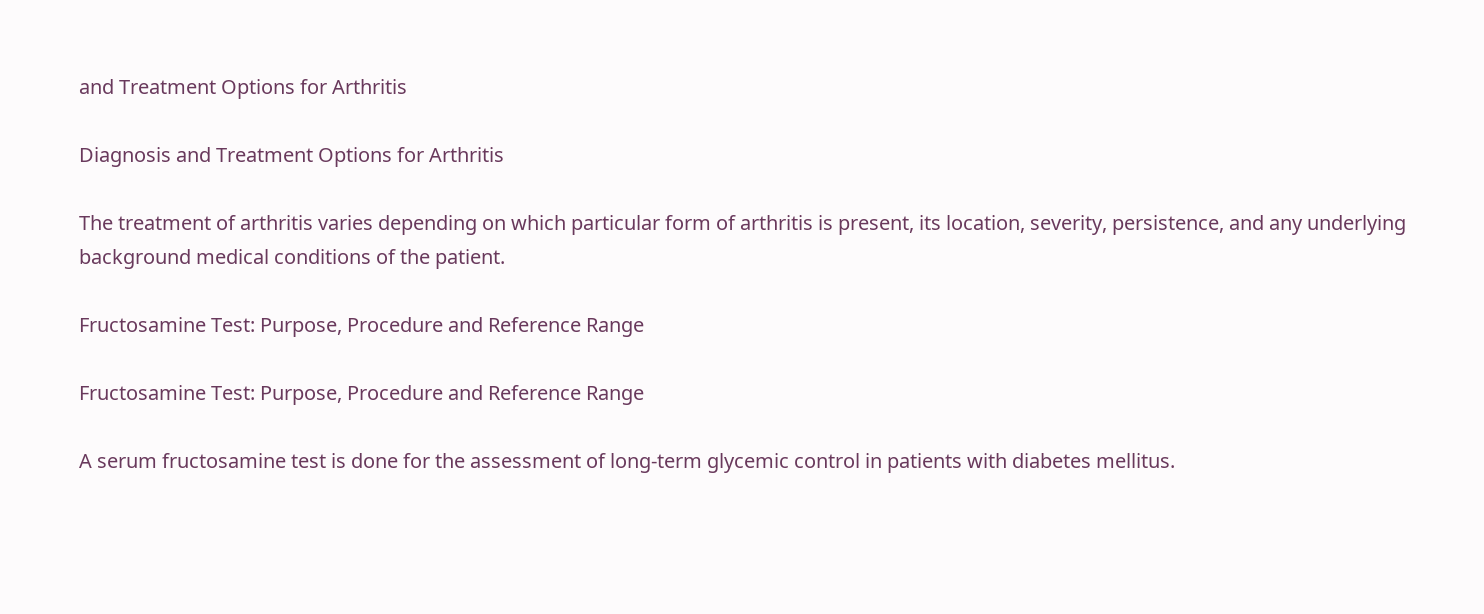and Treatment Options for Arthritis

Diagnosis and Treatment Options for Arthritis

The treatment of arthritis varies depending on which particular form of arthritis is present, its location, severity, persistence, and any underlying background medical conditions of the patient.

Fructosamine Test: Purpose, Procedure and Reference Range

Fructosamine Test: Purpose, Procedure and Reference Range

A serum fructosamine test is done for the assessment of long-term glycemic control in patients with diabetes mellitus.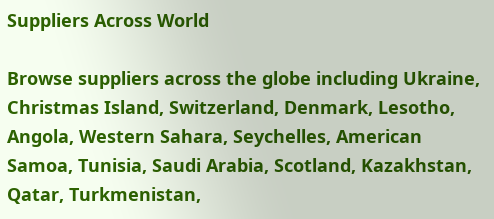Suppliers Across World

Browse suppliers across the globe including Ukraine, Christmas Island, Switzerland, Denmark, Lesotho, Angola, Western Sahara, Seychelles, American Samoa, Tunisia, Saudi Arabia, Scotland, Kazakhstan, Qatar, Turkmenistan,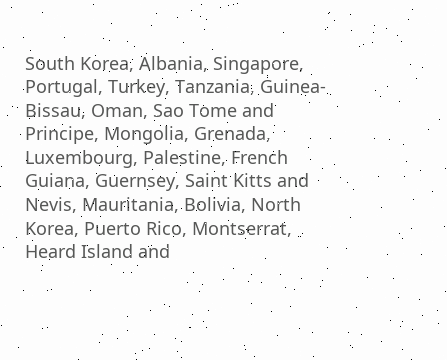South Korea, Albania, Singapore, Portugal, Turkey, Tanzania, Guinea-Bissau, Oman, Sao Tome and Principe, Mongolia, Grenada, Luxembourg, Palestine, French Guiana, Guernsey, Saint Kitts and Nevis, Mauritania, Bolivia, North Korea, Puerto Rico, Montserrat, Heard Island and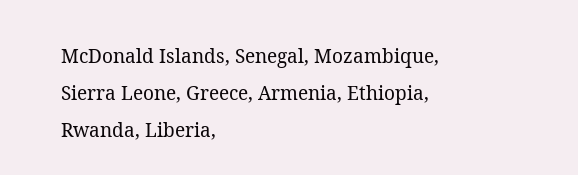McDonald Islands, Senegal, Mozambique, Sierra Leone, Greece, Armenia, Ethiopia, Rwanda, Liberia,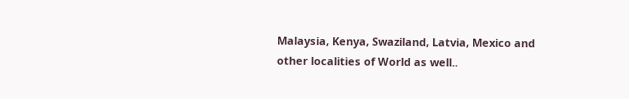Malaysia, Kenya, Swaziland, Latvia, Mexico and other localities of World as well..